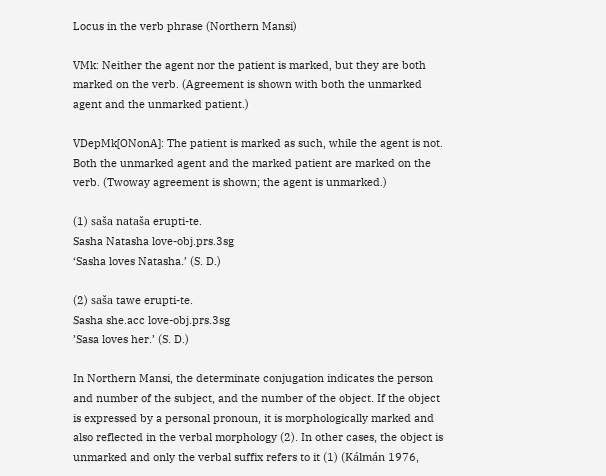Locus in the verb phrase (Northern Mansi)

VMk: Neither the agent nor the patient is marked, but they are both marked on the verb. (Agreement is shown with both the unmarked agent and the unmarked patient.)

VDepMk[ONonA]: The patient is marked as such, while the agent is not. Both the unmarked agent and the marked patient are marked on the verb. (Twoway agreement is shown; the agent is unmarked.)

(1) saša nataša erupti-te.
Sasha Natasha love-obj.prs.3sg
‘Sasha loves Natasha.’ (S. D.)

(2) saša tawe erupti-te.
Sasha she.acc love-obj.prs.3sg
’Sasa loves her.’ (S. D.)

In Northern Mansi, the determinate conjugation indicates the person and number of the subject, and the number of the object. If the object is expressed by a personal pronoun, it is morphologically marked and also reflected in the verbal morphology (2). In other cases, the object is unmarked and only the verbal suffix refers to it (1) (Kálmán 1976,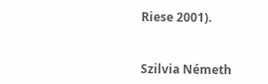Riese 2001).


Szilvia Németh